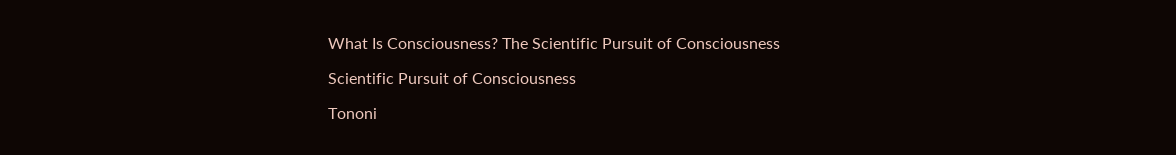What Is Consciousness? The Scientific Pursuit of Consciousness

Scientific Pursuit of Consciousness

Tononi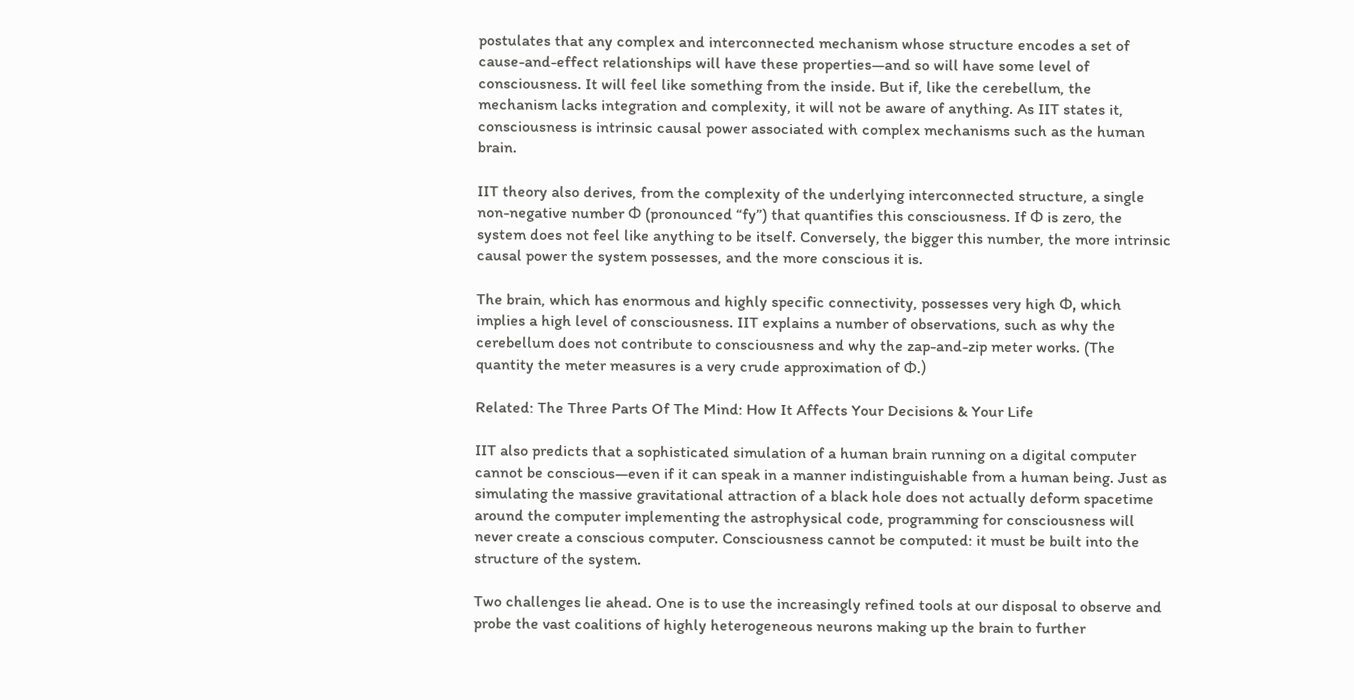postulates that any complex and interconnected mechanism whose structure encodes a set of cause-and-effect relationships will have these properties—and so will have some level of consciousness. It will feel like something from the inside. But if, like the cerebellum, the mechanism lacks integration and complexity, it will not be aware of anything. As IIT states it, consciousness is intrinsic causal power associated with complex mechanisms such as the human brain.

IIT theory also derives, from the complexity of the underlying interconnected structure, a single non-negative number Φ (pronounced “fy”) that quantifies this consciousness. If Φ is zero, the system does not feel like anything to be itself. Conversely, the bigger this number, the more intrinsic causal power the system possesses, and the more conscious it is.

The brain, which has enormous and highly specific connectivity, possesses very high Φ, which implies a high level of consciousness. IIT explains a number of observations, such as why the cerebellum does not contribute to consciousness and why the zap-and-zip meter works. (The quantity the meter measures is a very crude approximation of Φ.)

Related: The Three Parts Of The Mind: How It Affects Your Decisions & Your Life

IIT also predicts that a sophisticated simulation of a human brain running on a digital computer cannot be conscious—even if it can speak in a manner indistinguishable from a human being. Just as simulating the massive gravitational attraction of a black hole does not actually deform spacetime around the computer implementing the astrophysical code, programming for consciousness will never create a conscious computer. Consciousness cannot be computed: it must be built into the structure of the system.

Two challenges lie ahead. One is to use the increasingly refined tools at our disposal to observe and probe the vast coalitions of highly heterogeneous neurons making up the brain to further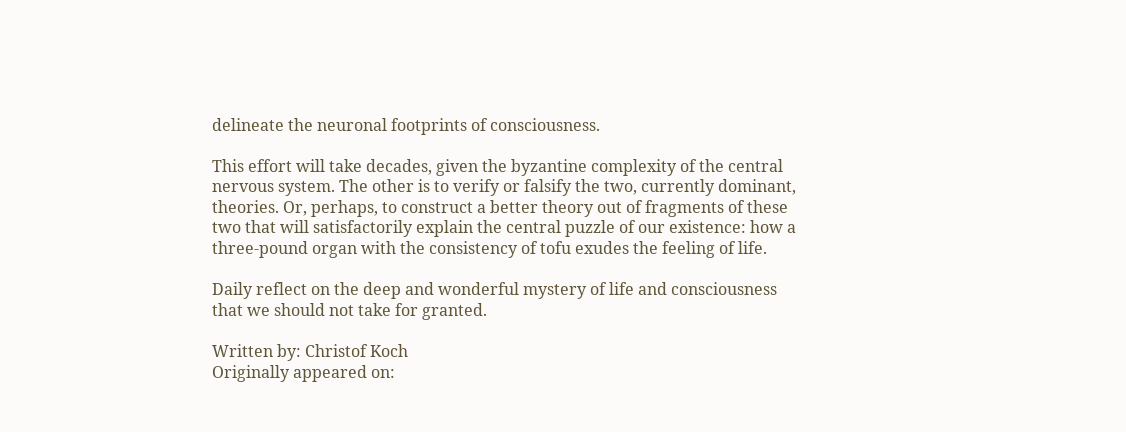delineate the neuronal footprints of consciousness.

This effort will take decades, given the byzantine complexity of the central nervous system. The other is to verify or falsify the two, currently dominant, theories. Or, perhaps, to construct a better theory out of fragments of these two that will satisfactorily explain the central puzzle of our existence: how a three-pound organ with the consistency of tofu exudes the feeling of life.

Daily reflect on the deep and wonderful mystery of life and consciousness that we should not take for granted.

Written by: Christof Koch
Originally appeared on: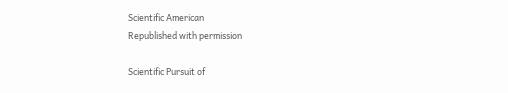Scientific American
Republished with permission

Scientific Pursuit of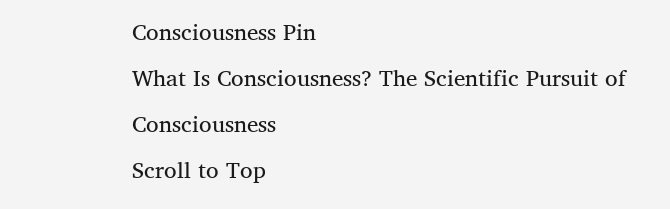Consciousness Pin
What Is Consciousness? The Scientific Pursuit of Consciousness
Scroll to Top